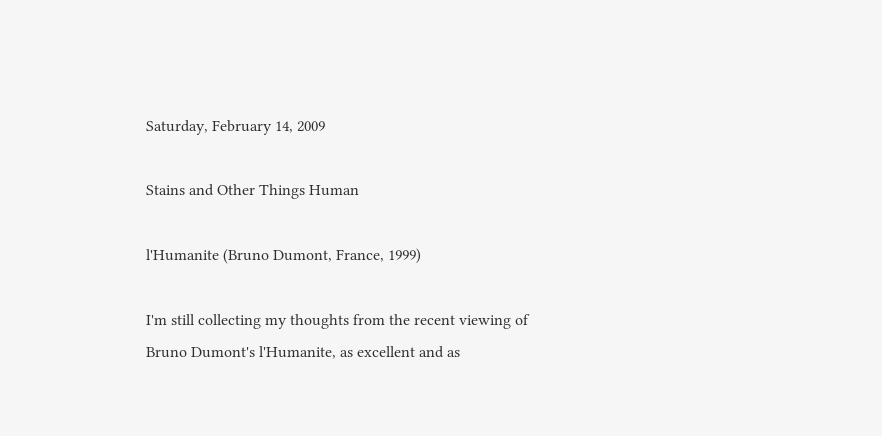Saturday, February 14, 2009

Stains and Other Things Human

l'Humanite (Bruno Dumont, France, 1999)

I'm still collecting my thoughts from the recent viewing of Bruno Dumont's l'Humanite, as excellent and as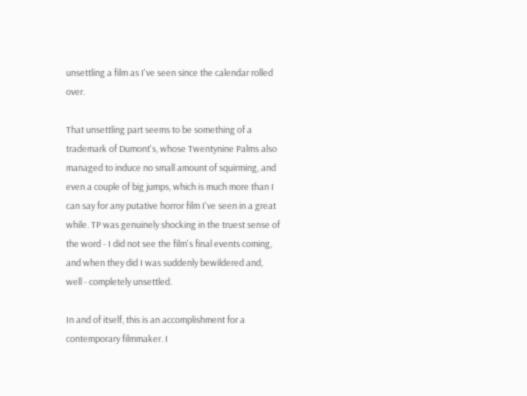unsettling a film as I've seen since the calendar rolled over.

That unsettling part seems to be something of a trademark of Dumont's, whose Twentynine Palms also managed to induce no small amount of squirming, and even a couple of big jumps, which is much more than I can say for any putative horror film I've seen in a great while. TP was genuinely shocking in the truest sense of the word - I did not see the film's final events coming, and when they did I was suddenly bewildered and, well - completely unsettled.

In and of itself, this is an accomplishment for a contemporary filmmaker. I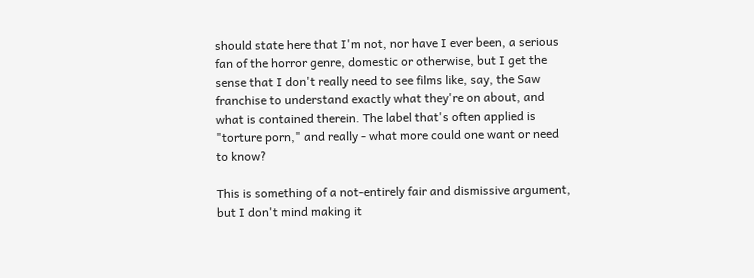should state here that I'm not, nor have I ever been, a serious fan of the horror genre, domestic or otherwise, but I get the sense that I don't really need to see films like, say, the Saw franchise to understand exactly what they're on about, and what is contained therein. The label that's often applied is "torture porn," and really - what more could one want or need to know?

This is something of a not-entirely fair and dismissive argument, but I don't mind making it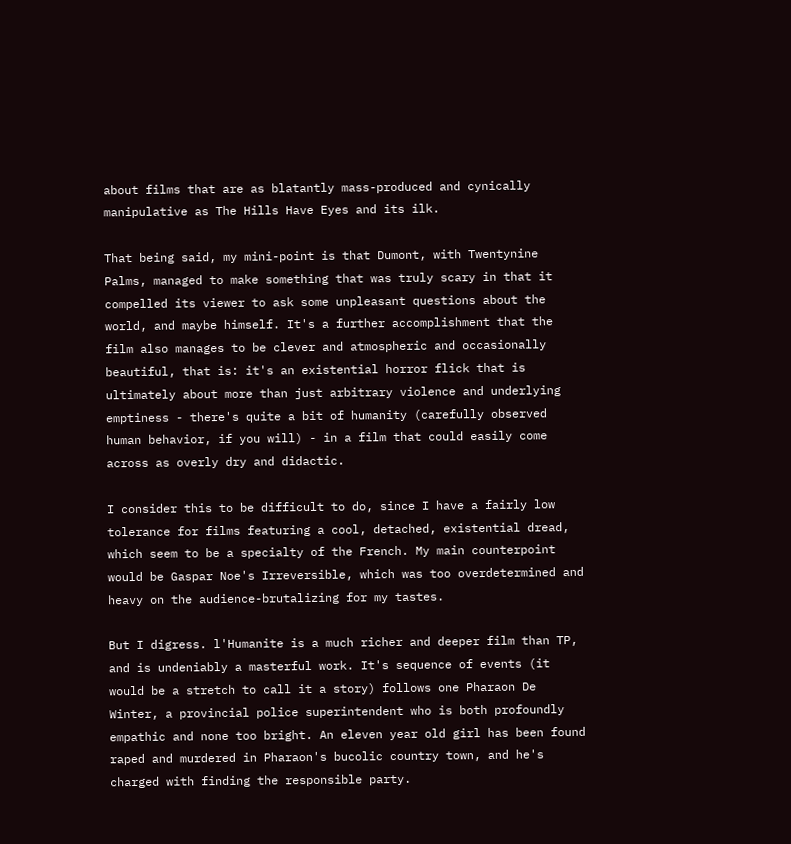about films that are as blatantly mass-produced and cynically manipulative as The Hills Have Eyes and its ilk.

That being said, my mini-point is that Dumont, with Twentynine Palms, managed to make something that was truly scary in that it compelled its viewer to ask some unpleasant questions about the world, and maybe himself. It's a further accomplishment that the film also manages to be clever and atmospheric and occasionally beautiful, that is: it's an existential horror flick that is ultimately about more than just arbitrary violence and underlying emptiness - there's quite a bit of humanity (carefully observed human behavior, if you will) - in a film that could easily come across as overly dry and didactic.

I consider this to be difficult to do, since I have a fairly low tolerance for films featuring a cool, detached, existential dread, which seem to be a specialty of the French. My main counterpoint would be Gaspar Noe's Irreversible, which was too overdetermined and heavy on the audience-brutalizing for my tastes.

But I digress. l'Humanite is a much richer and deeper film than TP, and is undeniably a masterful work. It's sequence of events (it would be a stretch to call it a story) follows one Pharaon De Winter, a provincial police superintendent who is both profoundly empathic and none too bright. An eleven year old girl has been found raped and murdered in Pharaon's bucolic country town, and he's charged with finding the responsible party.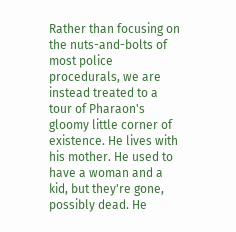Rather than focusing on the nuts-and-bolts of most police procedurals, we are instead treated to a tour of Pharaon's gloomy little corner of existence. He lives with his mother. He used to have a woman and a kid, but they're gone, possibly dead. He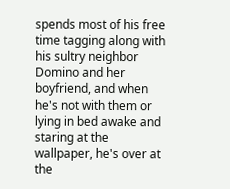spends most of his free time tagging along with his sultry neighbor Domino and her boyfriend, and when he's not with them or lying in bed awake and staring at the wallpaper, he's over at the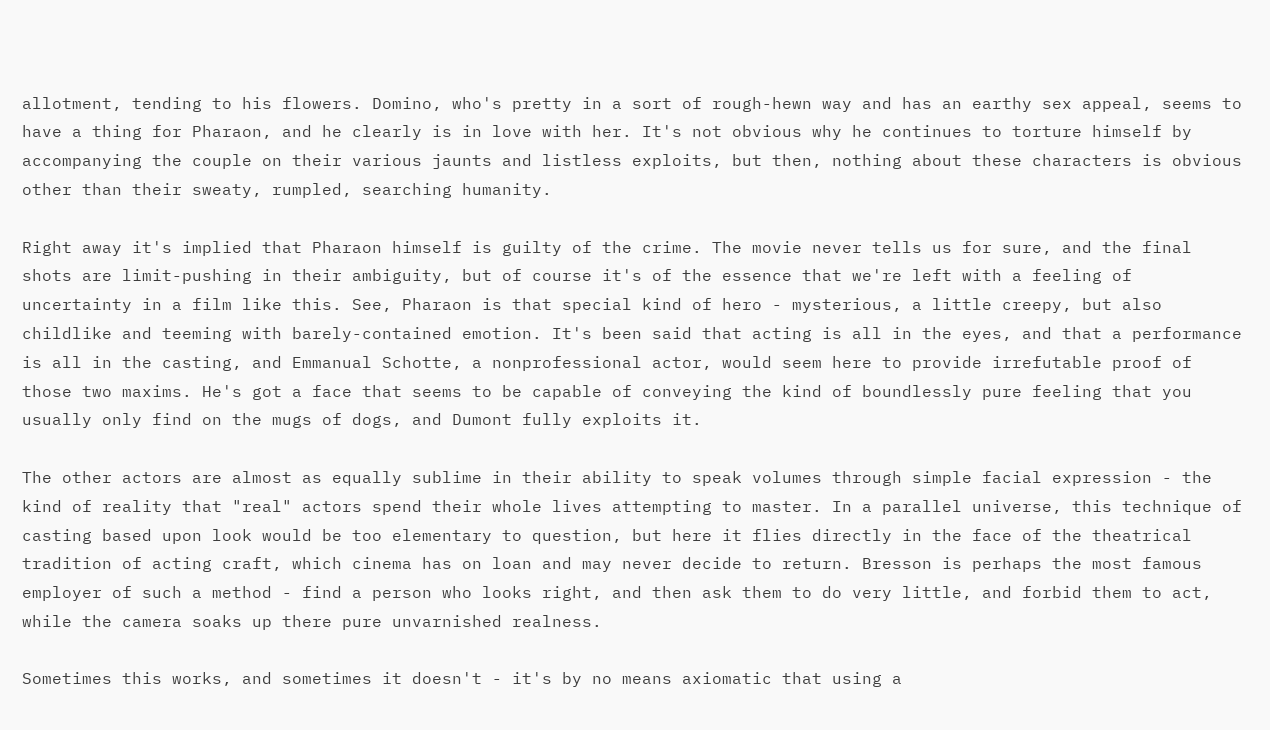allotment, tending to his flowers. Domino, who's pretty in a sort of rough-hewn way and has an earthy sex appeal, seems to have a thing for Pharaon, and he clearly is in love with her. It's not obvious why he continues to torture himself by accompanying the couple on their various jaunts and listless exploits, but then, nothing about these characters is obvious other than their sweaty, rumpled, searching humanity.

Right away it's implied that Pharaon himself is guilty of the crime. The movie never tells us for sure, and the final shots are limit-pushing in their ambiguity, but of course it's of the essence that we're left with a feeling of uncertainty in a film like this. See, Pharaon is that special kind of hero - mysterious, a little creepy, but also childlike and teeming with barely-contained emotion. It's been said that acting is all in the eyes, and that a performance is all in the casting, and Emmanual Schotte, a nonprofessional actor, would seem here to provide irrefutable proof of those two maxims. He's got a face that seems to be capable of conveying the kind of boundlessly pure feeling that you usually only find on the mugs of dogs, and Dumont fully exploits it.

The other actors are almost as equally sublime in their ability to speak volumes through simple facial expression - the kind of reality that "real" actors spend their whole lives attempting to master. In a parallel universe, this technique of casting based upon look would be too elementary to question, but here it flies directly in the face of the theatrical tradition of acting craft, which cinema has on loan and may never decide to return. Bresson is perhaps the most famous employer of such a method - find a person who looks right, and then ask them to do very little, and forbid them to act, while the camera soaks up there pure unvarnished realness.

Sometimes this works, and sometimes it doesn't - it's by no means axiomatic that using a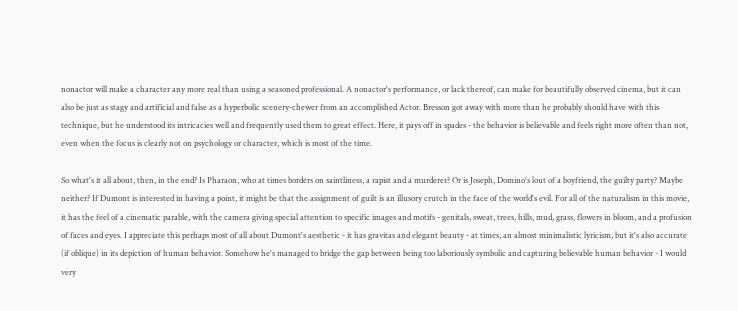nonactor will make a character any more real than using a seasoned professional. A nonactor's performance, or lack thereof, can make for beautifully observed cinema, but it can also be just as stagy and artificial and false as a hyperbolic scenery-chewer from an accomplished Actor. Bresson got away with more than he probably should have with this technique, but he understood its intricacies well and frequently used them to great effect. Here, it pays off in spades - the behavior is believable and feels right more often than not, even when the focus is clearly not on psychology or character, which is most of the time.

So what's it all about, then, in the end? Is Pharaon, who at times borders on saintliness, a rapist and a murderer? Or is Joseph, Domino's lout of a boyfriend, the guilty party? Maybe neither? If Dumont is interested in having a point, it might be that the assignment of guilt is an illusory crutch in the face of the world's evil. For all of the naturalism in this movie, it has the feel of a cinematic parable, with the camera giving special attention to specific images and motifs - genitals, sweat, trees, hills, mud, grass, flowers in bloom, and a profusion of faces and eyes. I appreciate this perhaps most of all about Dumont's aesthetic - it has gravitas and elegant beauty - at times, an almost minimalistic lyricism, but it's also accurate (if oblique) in its depiction of human behavior. Somehow he's managed to bridge the gap between being too laboriously symbolic and capturing believable human behavior - I would very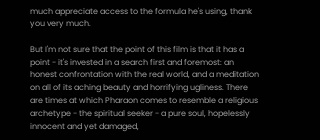much appreciate access to the formula he's using, thank you very much.

But I'm not sure that the point of this film is that it has a point - it's invested in a search first and foremost: an honest confrontation with the real world, and a meditation on all of its aching beauty and horrifying ugliness. There are times at which Pharaon comes to resemble a religious archetype - the spiritual seeker - a pure soul, hopelessly innocent and yet damaged,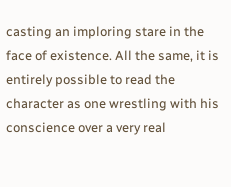casting an imploring stare in the face of existence. All the same, it is entirely possible to read the character as one wrestling with his conscience over a very real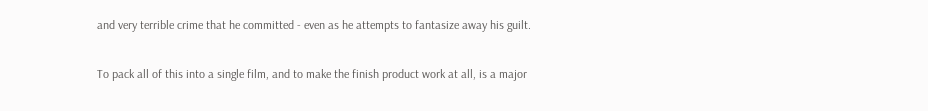and very terrible crime that he committed - even as he attempts to fantasize away his guilt.

To pack all of this into a single film, and to make the finish product work at all, is a major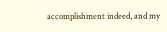accomplishment indeed, and my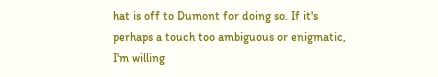hat is off to Dumont for doing so. If it's perhaps a touch too ambiguous or enigmatic, I'm willing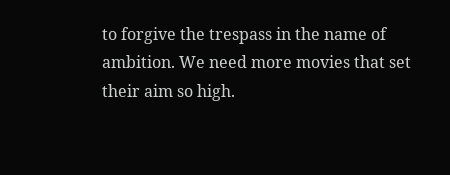to forgive the trespass in the name of ambition. We need more movies that set their aim so high.